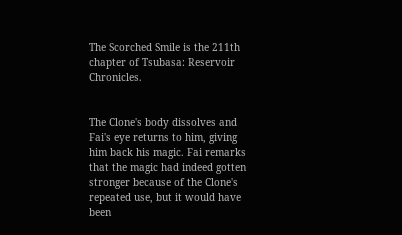The Scorched Smile is the 211th chapter of Tsubasa: Reservoir Chronicles.


The Clone's body dissolves and Fai's eye returns to him, giving him back his magic. Fai remarks that the magic had indeed gotten stronger because of the Clone's repeated use, but it would have been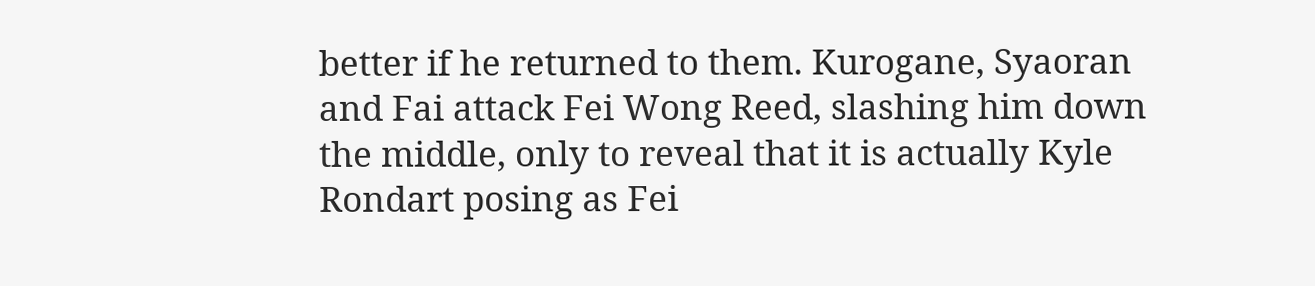better if he returned to them. Kurogane, Syaoran and Fai attack Fei Wong Reed, slashing him down the middle, only to reveal that it is actually Kyle Rondart posing as Fei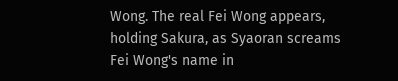Wong. The real Fei Wong appears, holding Sakura, as Syaoran screams Fei Wong's name in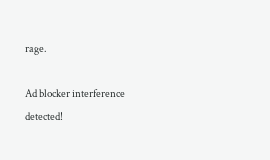rage.

Ad blocker interference detected!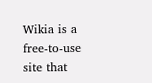Wikia is a free-to-use site that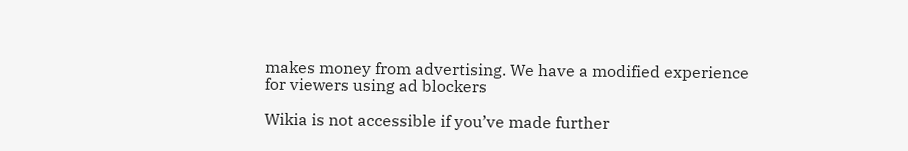makes money from advertising. We have a modified experience for viewers using ad blockers

Wikia is not accessible if you’ve made further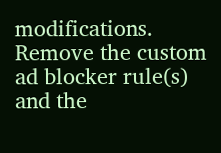modifications. Remove the custom ad blocker rule(s) and the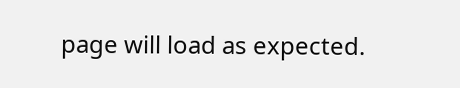page will load as expected.